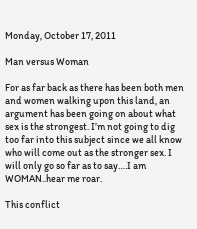Monday, October 17, 2011

Man versus Woman

For as far back as there has been both men and women walking upon this land, an argument has been going on about what sex is the strongest. I’m not going to dig too far into this subject since we all know who will come out as the stronger sex. I will only go so far as to say….I am WOMAN..hear me roar.

This conflict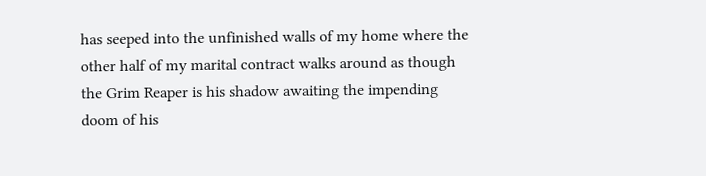has seeped into the unfinished walls of my home where the other half of my marital contract walks around as though the Grim Reaper is his shadow awaiting the impending doom of his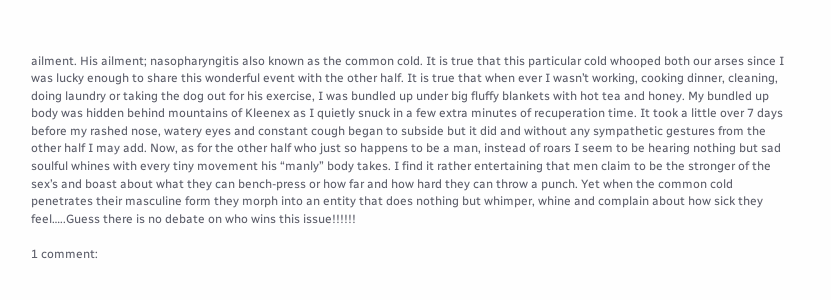ailment. His ailment; nasopharyngitis also known as the common cold. It is true that this particular cold whooped both our arses since I was lucky enough to share this wonderful event with the other half. It is true that when ever I wasn’t working, cooking dinner, cleaning, doing laundry or taking the dog out for his exercise, I was bundled up under big fluffy blankets with hot tea and honey. My bundled up body was hidden behind mountains of Kleenex as I quietly snuck in a few extra minutes of recuperation time. It took a little over 7 days before my rashed nose, watery eyes and constant cough began to subside but it did and without any sympathetic gestures from the other half I may add. Now, as for the other half who just so happens to be a man, instead of roars I seem to be hearing nothing but sad soulful whines with every tiny movement his “manly” body takes. I find it rather entertaining that men claim to be the stronger of the sex’s and boast about what they can bench-press or how far and how hard they can throw a punch. Yet when the common cold penetrates their masculine form they morph into an entity that does nothing but whimper, whine and complain about how sick they feel…..Guess there is no debate on who wins this issue!!!!!!

1 comment: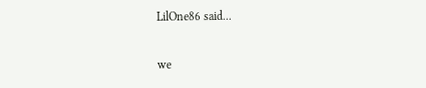LilOne86 said...

we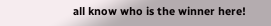all know who is the winner here!